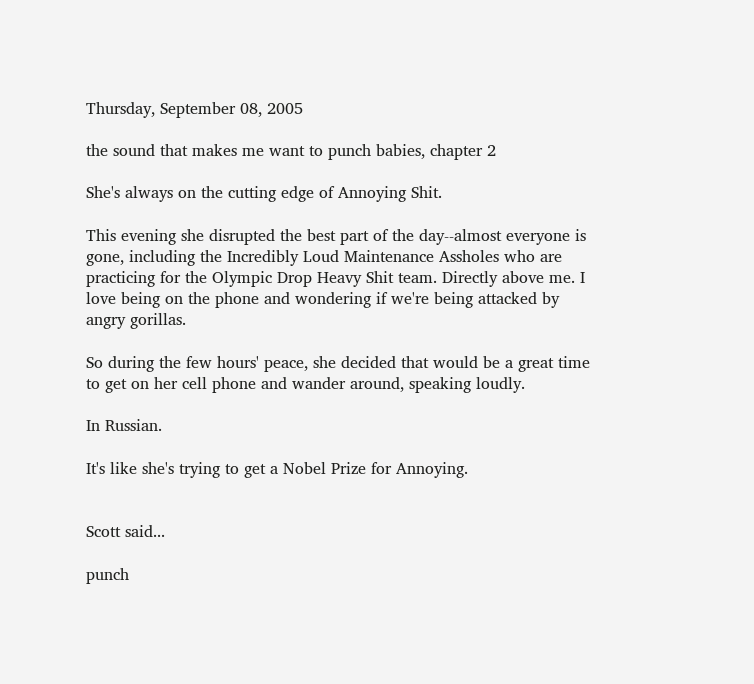Thursday, September 08, 2005

the sound that makes me want to punch babies, chapter 2

She's always on the cutting edge of Annoying Shit.

This evening she disrupted the best part of the day--almost everyone is gone, including the Incredibly Loud Maintenance Assholes who are practicing for the Olympic Drop Heavy Shit team. Directly above me. I love being on the phone and wondering if we're being attacked by angry gorillas.

So during the few hours' peace, she decided that would be a great time to get on her cell phone and wander around, speaking loudly.

In Russian.

It's like she's trying to get a Nobel Prize for Annoying.


Scott said...

punch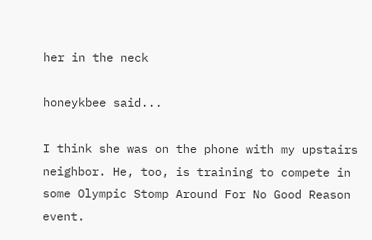her in the neck

honeykbee said...

I think she was on the phone with my upstairs neighbor. He, too, is training to compete in some Olympic Stomp Around For No Good Reason event.